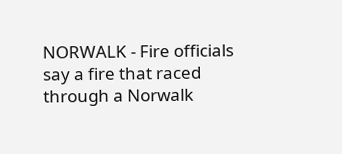NORWALK - Fire officials say a fire that raced through a Norwalk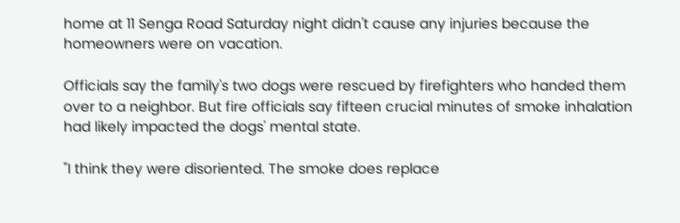home at 11 Senga Road Saturday night didn't cause any injuries because the homeowners were on vacation.

Officials say the family's two dogs were rescued by firefighters who handed them over to a neighbor. But fire officials say fifteen crucial minutes of smoke inhalation had likely impacted the dogs' mental state.

"I think they were disoriented. The smoke does replace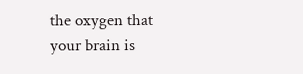the oxygen that your brain is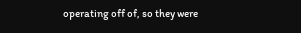operating off of, so they were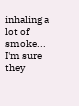inhaling a lot of smoke... I'm sure they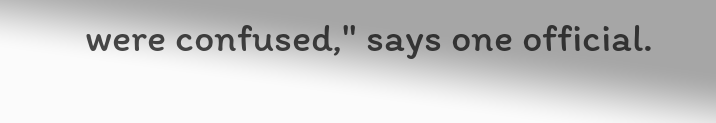were confused," says one official.